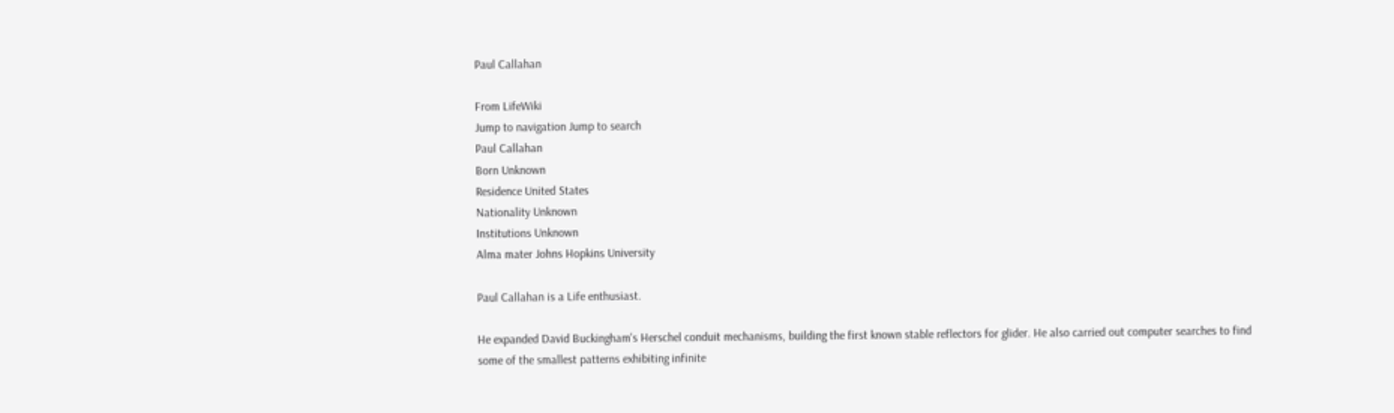Paul Callahan

From LifeWiki
Jump to navigation Jump to search
Paul Callahan
Born Unknown
Residence United States
Nationality Unknown
Institutions Unknown
Alma mater Johns Hopkins University

Paul Callahan is a Life enthusiast.

He expanded David Buckingham's Herschel conduit mechanisms, building the first known stable reflectors for glider. He also carried out computer searches to find some of the smallest patterns exhibiting infinite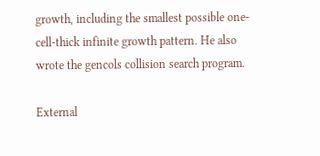growth, including the smallest possible one-cell-thick infinite growth pattern. He also wrote the gencols collision search program.

External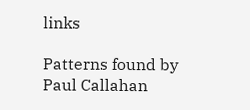links

Patterns found by Paul Callahan